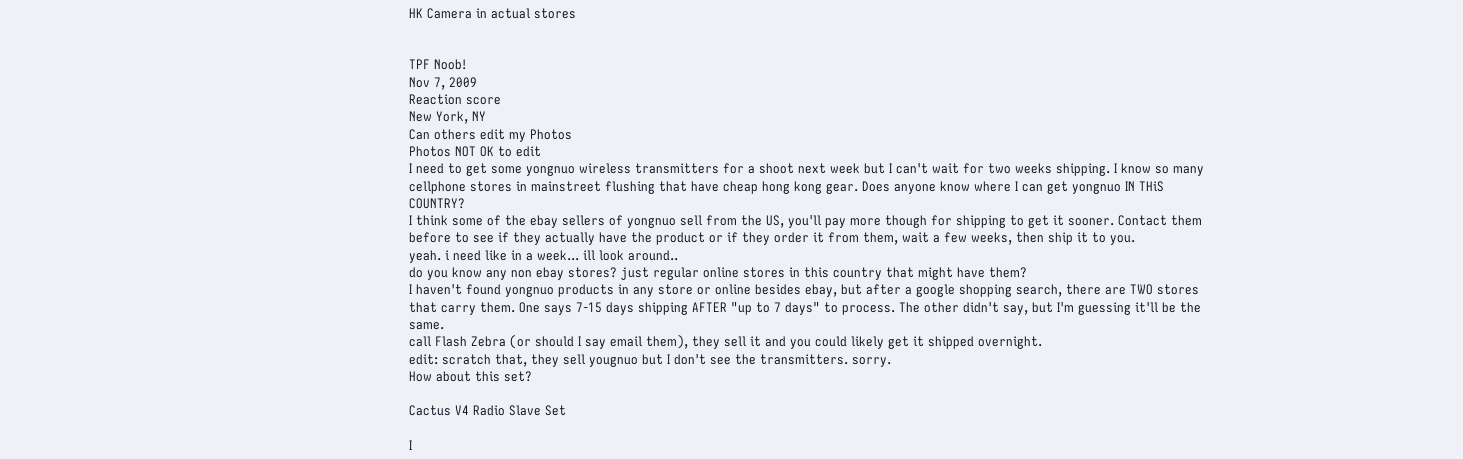HK Camera in actual stores


TPF Noob!
Nov 7, 2009
Reaction score
New York, NY
Can others edit my Photos
Photos NOT OK to edit
I need to get some yongnuo wireless transmitters for a shoot next week but I can't wait for two weeks shipping. I know so many cellphone stores in mainstreet flushing that have cheap hong kong gear. Does anyone know where I can get yongnuo IN THiS COUNTRY?
I think some of the ebay sellers of yongnuo sell from the US, you'll pay more though for shipping to get it sooner. Contact them before to see if they actually have the product or if they order it from them, wait a few weeks, then ship it to you.
yeah. i need like in a week... ill look around..
do you know any non ebay stores? just regular online stores in this country that might have them?
I haven't found yongnuo products in any store or online besides ebay, but after a google shopping search, there are TWO stores that carry them. One says 7-15 days shipping AFTER "up to 7 days" to process. The other didn't say, but I'm guessing it'll be the same.
call Flash Zebra (or should I say email them), they sell it and you could likely get it shipped overnight.
edit: scratch that, they sell yougnuo but I don't see the transmitters. sorry.
How about this set?

Cactus V4 Radio Slave Set

I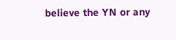believe the YN or any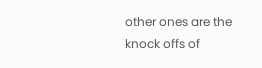other ones are the knock offs of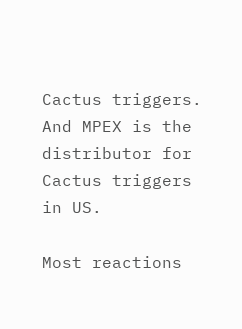Cactus triggers. And MPEX is the distributor for Cactus triggers in US.

Most reactions